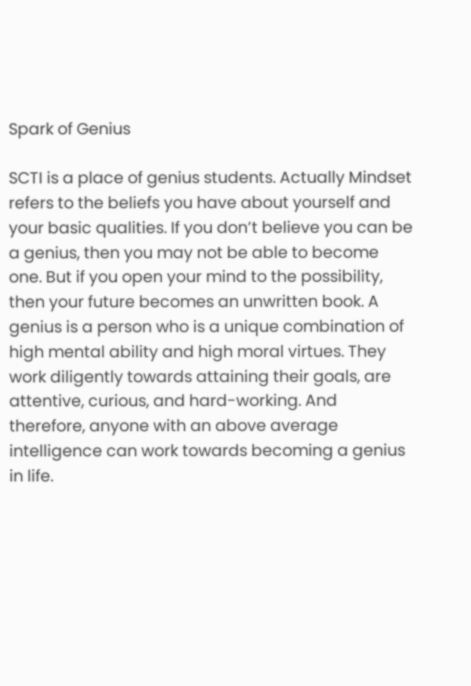Spark of Genius

SCTI is a place of genius students. Actually Mindset refers to the beliefs you have about yourself and your basic qualities. If you don’t believe you can be a genius, then you may not be able to become one. But if you open your mind to the possibility, then your future becomes an unwritten book. A genius is a person who is a unique combination of high mental ability and high moral virtues. They work diligently towards attaining their goals, are attentive, curious, and hard-working. And therefore, anyone with an above average intelligence can work towards becoming a genius in life.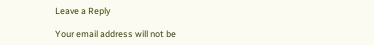Leave a Reply

Your email address will not be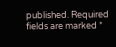published. Required fields are marked *